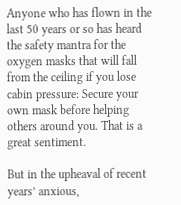Anyone who has flown in the last 50 years or so has heard the safety mantra for the oxygen masks that will fall from the ceiling if you lose cabin pressure: Secure your own mask before helping others around you. That is a great sentiment.

But in the upheaval of recent years’ anxious,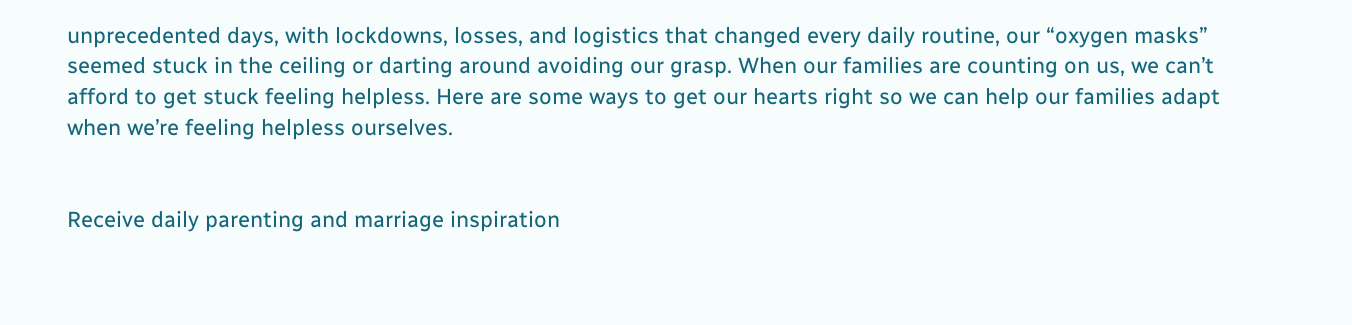unprecedented days, with lockdowns, losses, and logistics that changed every daily routine, our “oxygen masks” seemed stuck in the ceiling or darting around avoiding our grasp. When our families are counting on us, we can’t afford to get stuck feeling helpless. Here are some ways to get our hearts right so we can help our families adapt when we’re feeling helpless ourselves.


Receive daily parenting and marriage inspiration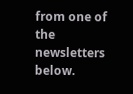from one of the newsletters below.